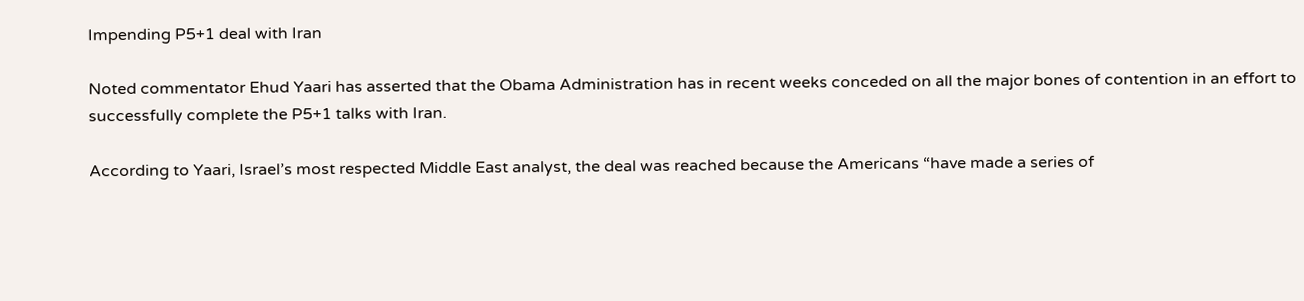Impending P5+1 deal with Iran

Noted commentator Ehud Yaari has asserted that the Obama Administration has in recent weeks conceded on all the major bones of contention in an effort to successfully complete the P5+1 talks with Iran.

According to Yaari, Israel’s most respected Middle East analyst, the deal was reached because the Americans “have made a series of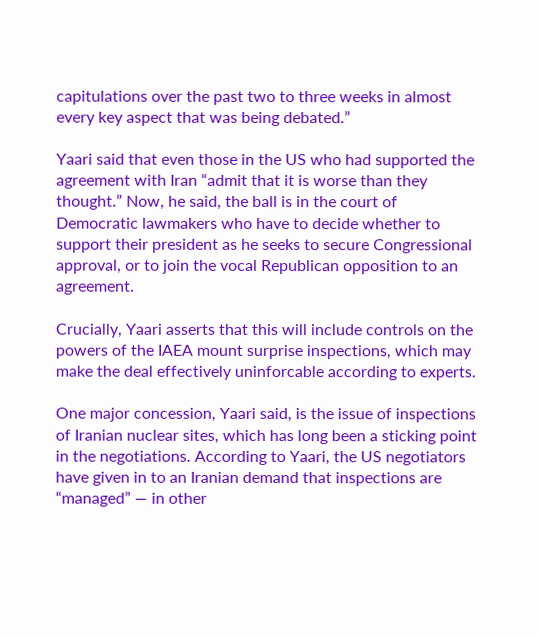capitulations over the past two to three weeks in almost every key aspect that was being debated.”

Yaari said that even those in the US who had supported the agreement with Iran “admit that it is worse than they thought.” Now, he said, the ball is in the court of Democratic lawmakers who have to decide whether to support their president as he seeks to secure Congressional approval, or to join the vocal Republican opposition to an agreement.

Crucially, Yaari asserts that this will include controls on the powers of the IAEA mount surprise inspections, which may make the deal effectively uninforcable according to experts.

One major concession, Yaari said, is the issue of inspections of Iranian nuclear sites, which has long been a sticking point in the negotiations. According to Yaari, the US negotiators have given in to an Iranian demand that inspections are “managed” — in other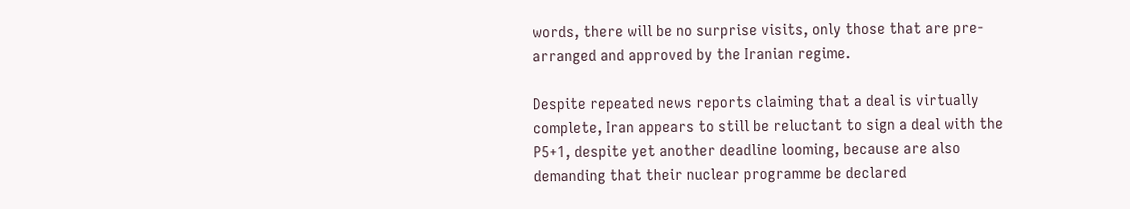words, there will be no surprise visits, only those that are pre-arranged and approved by the Iranian regime.

Despite repeated news reports claiming that a deal is virtually complete, Iran appears to still be reluctant to sign a deal with the P5+1, despite yet another deadline looming, because are also demanding that their nuclear programme be declared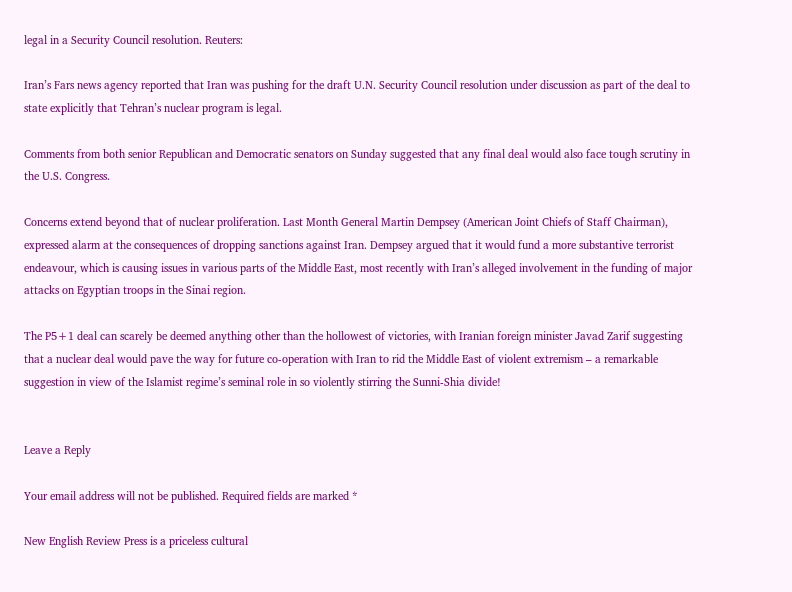legal in a Security Council resolution. Reuters:

Iran’s Fars news agency reported that Iran was pushing for the draft U.N. Security Council resolution under discussion as part of the deal to state explicitly that Tehran’s nuclear program is legal.

Comments from both senior Republican and Democratic senators on Sunday suggested that any final deal would also face tough scrutiny in the U.S. Congress.

Concerns extend beyond that of nuclear proliferation. Last Month General Martin Dempsey (American Joint Chiefs of Staff Chairman), expressed alarm at the consequences of dropping sanctions against Iran. Dempsey argued that it would fund a more substantive terrorist endeavour, which is causing issues in various parts of the Middle East, most recently with Iran’s alleged involvement in the funding of major attacks on Egyptian troops in the Sinai region.

The P5+1 deal can scarely be deemed anything other than the hollowest of victories, with Iranian foreign minister Javad Zarif suggesting that a nuclear deal would pave the way for future co-operation with Iran to rid the Middle East of violent extremism – a remarkable suggestion in view of the Islamist regime’s seminal role in so violently stirring the Sunni-Shia divide!


Leave a Reply

Your email address will not be published. Required fields are marked *

New English Review Press is a priceless cultural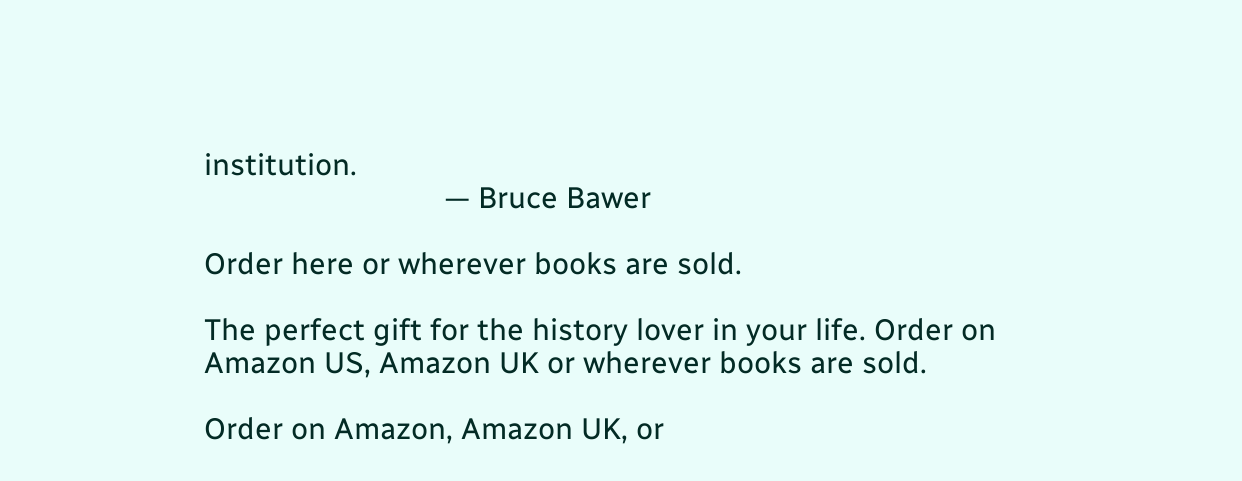institution.
                              — Bruce Bawer

Order here or wherever books are sold.

The perfect gift for the history lover in your life. Order on Amazon US, Amazon UK or wherever books are sold.

Order on Amazon, Amazon UK, or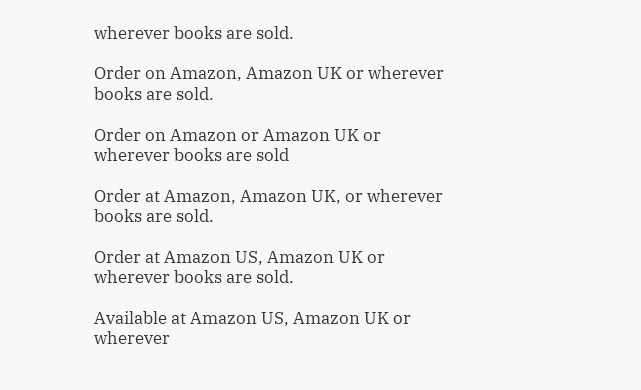wherever books are sold.

Order on Amazon, Amazon UK or wherever books are sold.

Order on Amazon or Amazon UK or wherever books are sold

Order at Amazon, Amazon UK, or wherever books are sold.

Order at Amazon US, Amazon UK or wherever books are sold.

Available at Amazon US, Amazon UK or wherever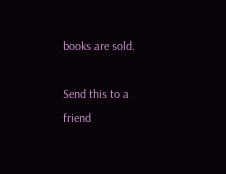books are sold.

Send this to a friend